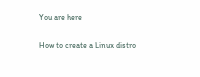You are here

How to create a Linux distro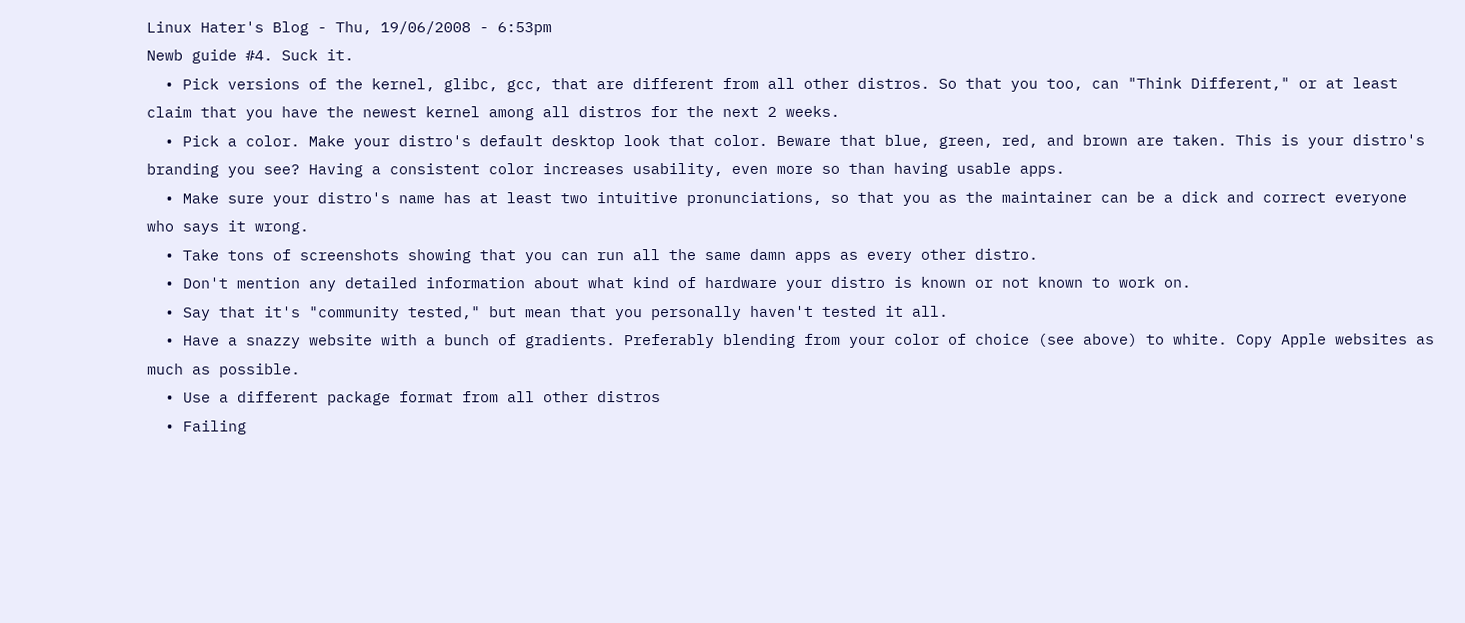Linux Hater's Blog - Thu, 19/06/2008 - 6:53pm
Newb guide #4. Suck it.
  • Pick versions of the kernel, glibc, gcc, that are different from all other distros. So that you too, can "Think Different," or at least claim that you have the newest kernel among all distros for the next 2 weeks.
  • Pick a color. Make your distro's default desktop look that color. Beware that blue, green, red, and brown are taken. This is your distro's branding you see? Having a consistent color increases usability, even more so than having usable apps.
  • Make sure your distro's name has at least two intuitive pronunciations, so that you as the maintainer can be a dick and correct everyone who says it wrong.
  • Take tons of screenshots showing that you can run all the same damn apps as every other distro.
  • Don't mention any detailed information about what kind of hardware your distro is known or not known to work on.
  • Say that it's "community tested," but mean that you personally haven't tested it all.
  • Have a snazzy website with a bunch of gradients. Preferably blending from your color of choice (see above) to white. Copy Apple websites as much as possible.
  • Use a different package format from all other distros
  • Failing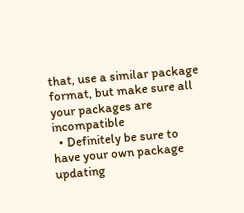that, use a similar package format, but make sure all your packages are incompatible
  • Definitely be sure to have your own package updating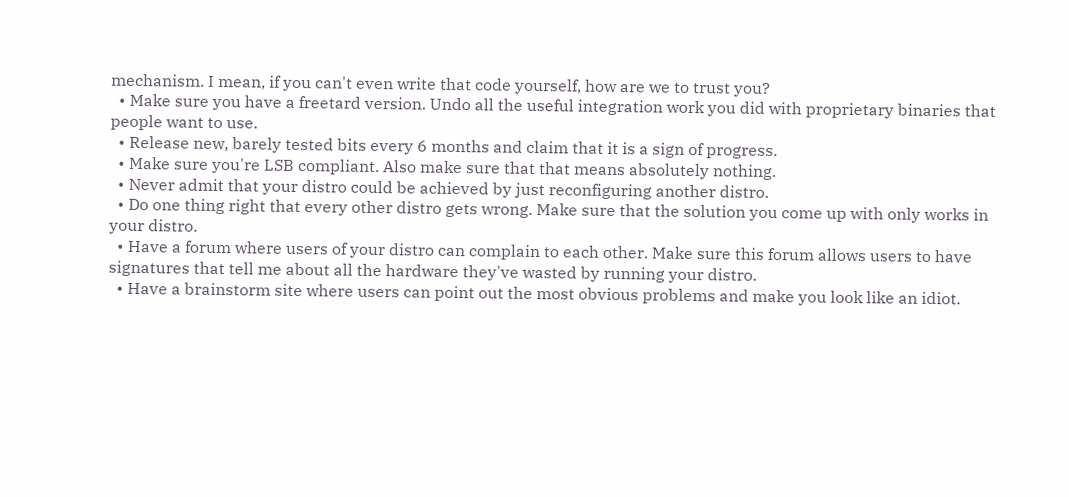mechanism. I mean, if you can't even write that code yourself, how are we to trust you?
  • Make sure you have a freetard version. Undo all the useful integration work you did with proprietary binaries that people want to use.
  • Release new, barely tested bits every 6 months and claim that it is a sign of progress.
  • Make sure you're LSB compliant. Also make sure that that means absolutely nothing.
  • Never admit that your distro could be achieved by just reconfiguring another distro.
  • Do one thing right that every other distro gets wrong. Make sure that the solution you come up with only works in your distro.
  • Have a forum where users of your distro can complain to each other. Make sure this forum allows users to have signatures that tell me about all the hardware they've wasted by running your distro.
  • Have a brainstorm site where users can point out the most obvious problems and make you look like an idiot.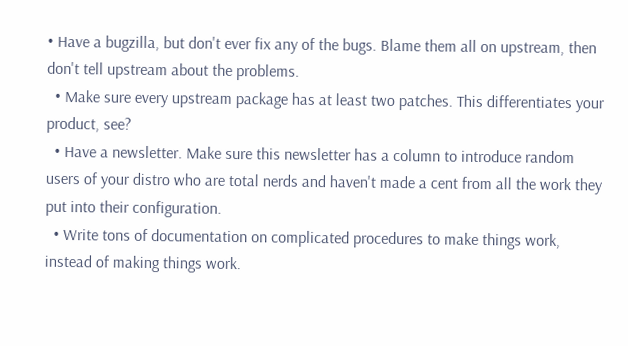• Have a bugzilla, but don't ever fix any of the bugs. Blame them all on upstream, then don't tell upstream about the problems.
  • Make sure every upstream package has at least two patches. This differentiates your product, see?
  • Have a newsletter. Make sure this newsletter has a column to introduce random users of your distro who are total nerds and haven't made a cent from all the work they put into their configuration.
  • Write tons of documentation on complicated procedures to make things work, instead of making things work.